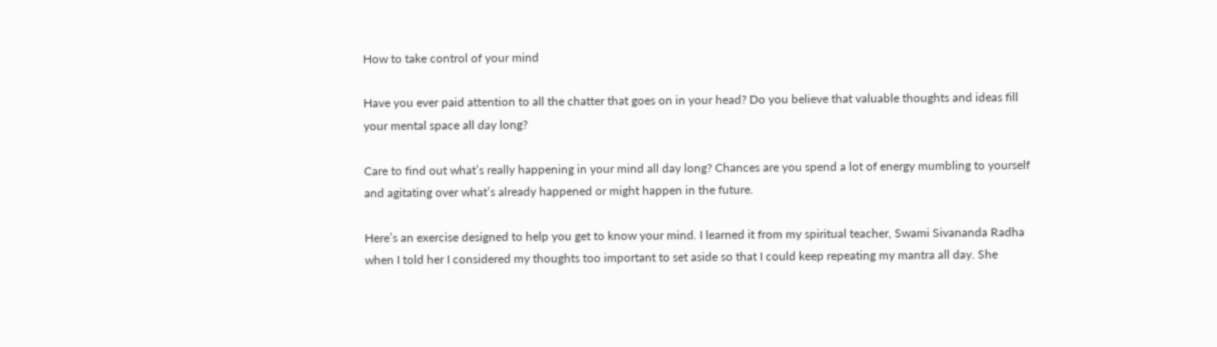How to take control of your mind

Have you ever paid attention to all the chatter that goes on in your head? Do you believe that valuable thoughts and ideas fill your mental space all day long?

Care to find out what’s really happening in your mind all day long? Chances are you spend a lot of energy mumbling to yourself and agitating over what’s already happened or might happen in the future.

Here’s an exercise designed to help you get to know your mind. I learned it from my spiritual teacher, Swami Sivananda Radha when I told her I considered my thoughts too important to set aside so that I could keep repeating my mantra all day. She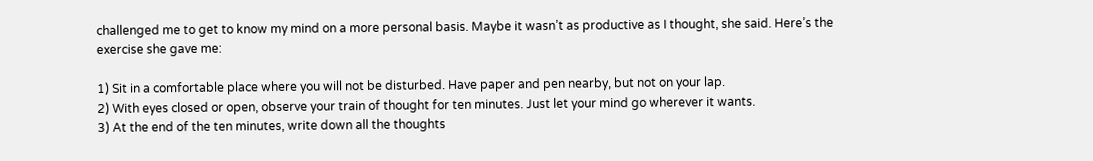challenged me to get to know my mind on a more personal basis. Maybe it wasn’t as productive as I thought, she said. Here’s the exercise she gave me:

1) Sit in a comfortable place where you will not be disturbed. Have paper and pen nearby, but not on your lap.
2) With eyes closed or open, observe your train of thought for ten minutes. Just let your mind go wherever it wants.
3) At the end of the ten minutes, write down all the thoughts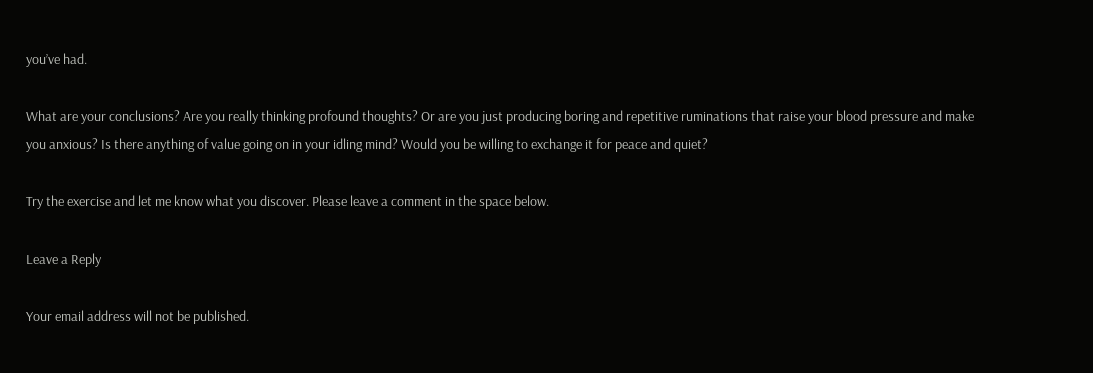you’ve had.

What are your conclusions? Are you really thinking profound thoughts? Or are you just producing boring and repetitive ruminations that raise your blood pressure and make you anxious? Is there anything of value going on in your idling mind? Would you be willing to exchange it for peace and quiet?

Try the exercise and let me know what you discover. Please leave a comment in the space below.

Leave a Reply

Your email address will not be published.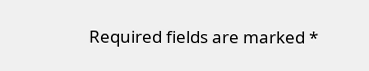Required fields are marked *